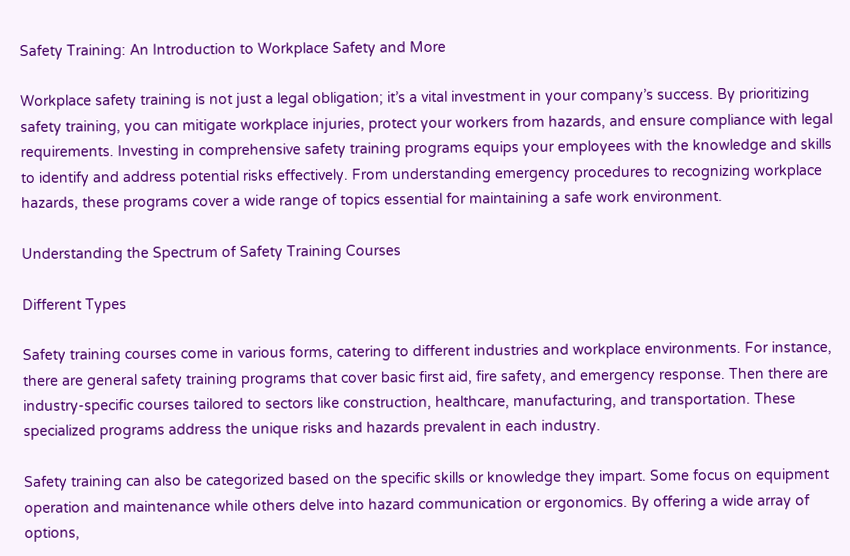Safety Training: An Introduction to Workplace Safety and More

Workplace safety training is not just a legal obligation; it’s a vital investment in your company’s success. By prioritizing safety training, you can mitigate workplace injuries, protect your workers from hazards, and ensure compliance with legal requirements. Investing in comprehensive safety training programs equips your employees with the knowledge and skills to identify and address potential risks effectively. From understanding emergency procedures to recognizing workplace hazards, these programs cover a wide range of topics essential for maintaining a safe work environment.

Understanding the Spectrum of Safety Training Courses

Different Types

Safety training courses come in various forms, catering to different industries and workplace environments. For instance, there are general safety training programs that cover basic first aid, fire safety, and emergency response. Then there are industry-specific courses tailored to sectors like construction, healthcare, manufacturing, and transportation. These specialized programs address the unique risks and hazards prevalent in each industry.

Safety training can also be categorized based on the specific skills or knowledge they impart. Some focus on equipment operation and maintenance while others delve into hazard communication or ergonomics. By offering a wide array of options,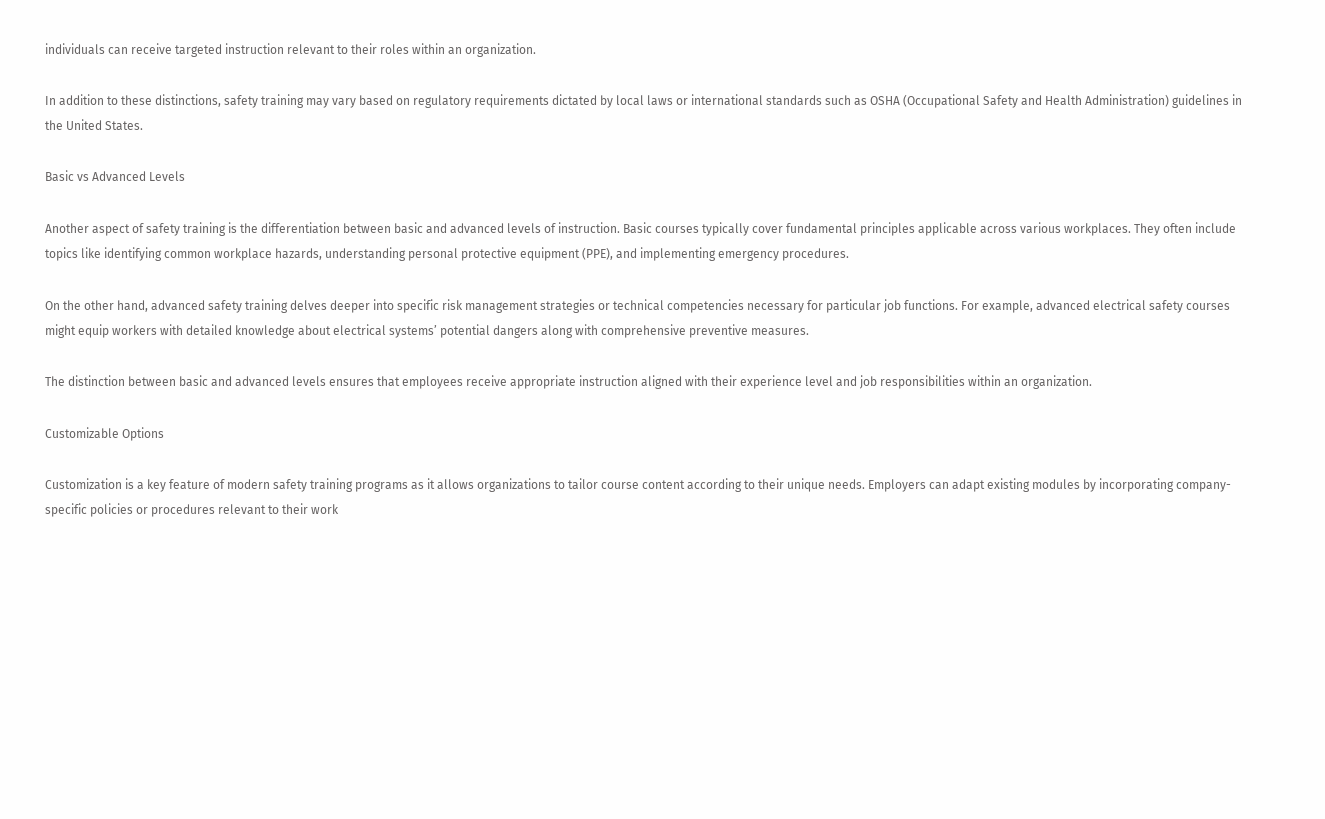individuals can receive targeted instruction relevant to their roles within an organization.

In addition to these distinctions, safety training may vary based on regulatory requirements dictated by local laws or international standards such as OSHA (Occupational Safety and Health Administration) guidelines in the United States.

Basic vs Advanced Levels

Another aspect of safety training is the differentiation between basic and advanced levels of instruction. Basic courses typically cover fundamental principles applicable across various workplaces. They often include topics like identifying common workplace hazards, understanding personal protective equipment (PPE), and implementing emergency procedures.

On the other hand, advanced safety training delves deeper into specific risk management strategies or technical competencies necessary for particular job functions. For example, advanced electrical safety courses might equip workers with detailed knowledge about electrical systems’ potential dangers along with comprehensive preventive measures.

The distinction between basic and advanced levels ensures that employees receive appropriate instruction aligned with their experience level and job responsibilities within an organization.

Customizable Options

Customization is a key feature of modern safety training programs as it allows organizations to tailor course content according to their unique needs. Employers can adapt existing modules by incorporating company-specific policies or procedures relevant to their work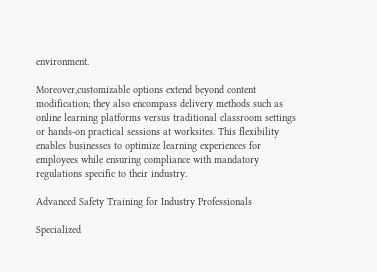environment.

Moreover,customizable options extend beyond content modification; they also encompass delivery methods such as online learning platforms versus traditional classroom settings or hands-on practical sessions at worksites. This flexibility enables businesses to optimize learning experiences for employees while ensuring compliance with mandatory regulations specific to their industry.

Advanced Safety Training for Industry Professionals

Specialized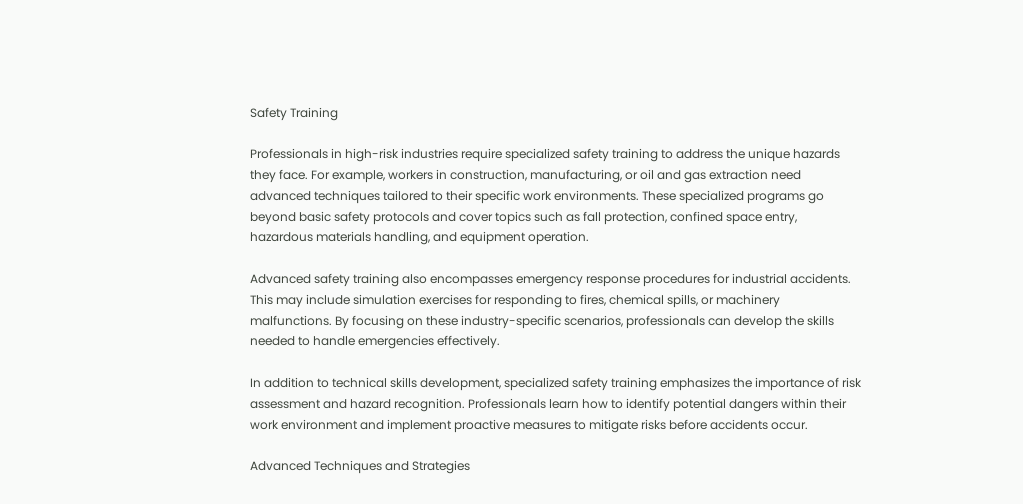Safety Training

Professionals in high-risk industries require specialized safety training to address the unique hazards they face. For example, workers in construction, manufacturing, or oil and gas extraction need advanced techniques tailored to their specific work environments. These specialized programs go beyond basic safety protocols and cover topics such as fall protection, confined space entry, hazardous materials handling, and equipment operation.

Advanced safety training also encompasses emergency response procedures for industrial accidents. This may include simulation exercises for responding to fires, chemical spills, or machinery malfunctions. By focusing on these industry-specific scenarios, professionals can develop the skills needed to handle emergencies effectively.

In addition to technical skills development, specialized safety training emphasizes the importance of risk assessment and hazard recognition. Professionals learn how to identify potential dangers within their work environment and implement proactive measures to mitigate risks before accidents occur.

Advanced Techniques and Strategies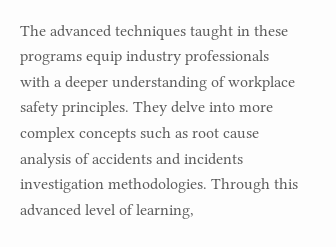The advanced techniques taught in these programs equip industry professionals with a deeper understanding of workplace safety principles. They delve into more complex concepts such as root cause analysis of accidents and incidents investigation methodologies. Through this advanced level of learning,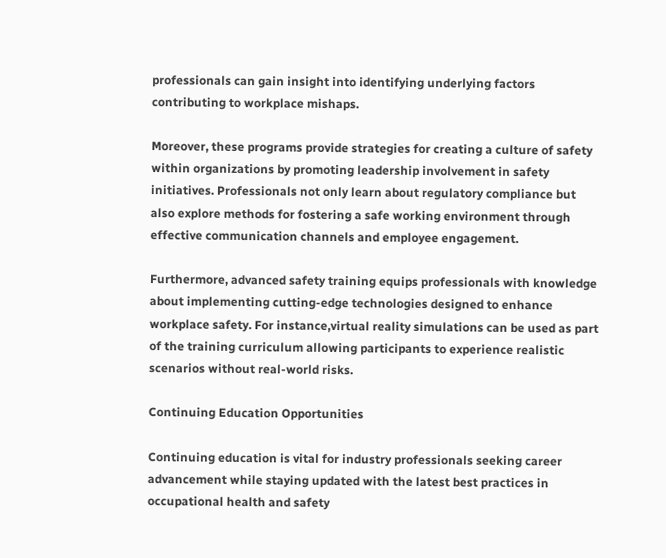professionals can gain insight into identifying underlying factors contributing to workplace mishaps.

Moreover, these programs provide strategies for creating a culture of safety within organizations by promoting leadership involvement in safety initiatives. Professionals not only learn about regulatory compliance but also explore methods for fostering a safe working environment through effective communication channels and employee engagement.

Furthermore, advanced safety training equips professionals with knowledge about implementing cutting-edge technologies designed to enhance workplace safety. For instance,virtual reality simulations can be used as part of the training curriculum allowing participants to experience realistic scenarios without real-world risks.

Continuing Education Opportunities

Continuing education is vital for industry professionals seeking career advancement while staying updated with the latest best practices in occupational health and safety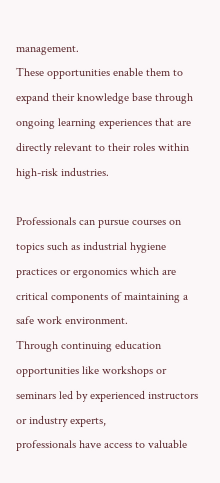management.
These opportunities enable them to expand their knowledge base through ongoing learning experiences that are directly relevant to their roles within high-risk industries.

Professionals can pursue courses on topics such as industrial hygiene practices or ergonomics which are critical components of maintaining a safe work environment.
Through continuing education opportunities like workshops or seminars led by experienced instructors or industry experts,
professionals have access to valuable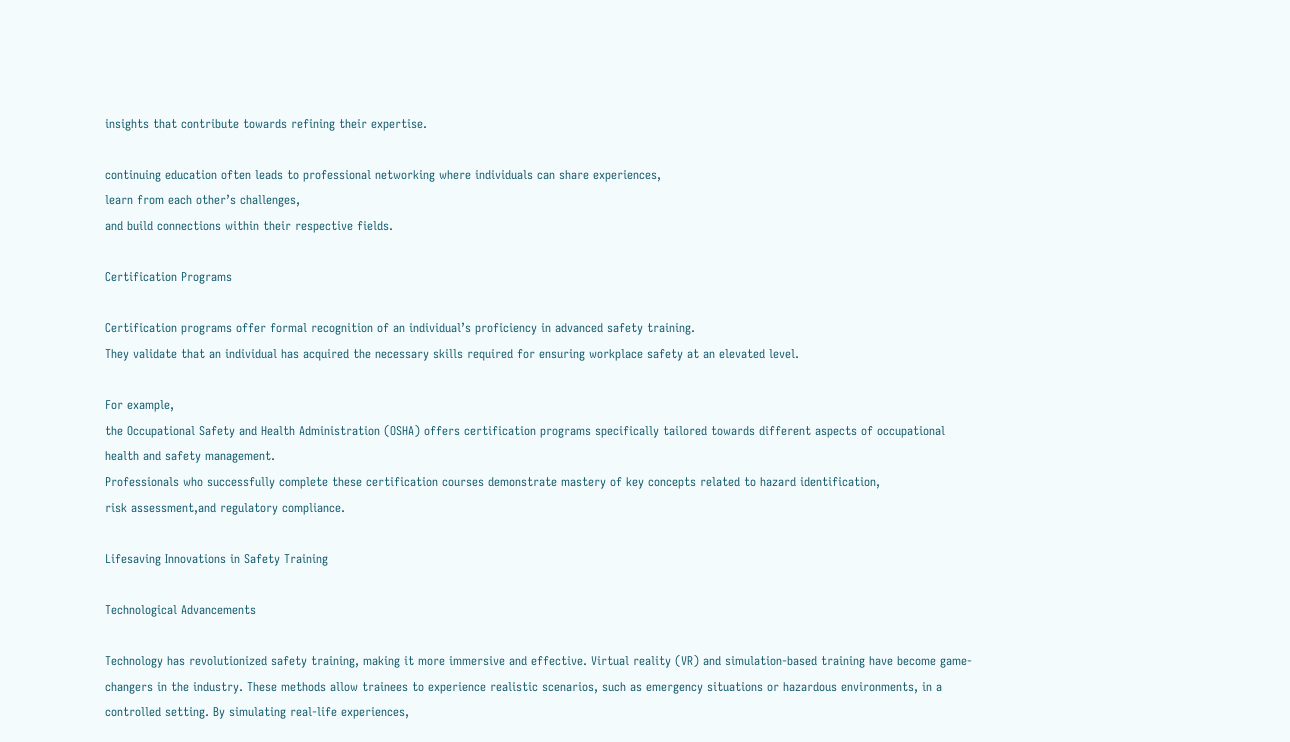insights that contribute towards refining their expertise.

continuing education often leads to professional networking where individuals can share experiences,
learn from each other’s challenges,
and build connections within their respective fields.

Certification Programs

Certification programs offer formal recognition of an individual’s proficiency in advanced safety training.
They validate that an individual has acquired the necessary skills required for ensuring workplace safety at an elevated level.

For example,
the Occupational Safety and Health Administration (OSHA) offers certification programs specifically tailored towards different aspects of occupational health and safety management.
Professionals who successfully complete these certification courses demonstrate mastery of key concepts related to hazard identification,
risk assessment,and regulatory compliance.

Lifesaving Innovations in Safety Training

Technological Advancements

Technology has revolutionized safety training, making it more immersive and effective. Virtual reality (VR) and simulation-based training have become game-changers in the industry. These methods allow trainees to experience realistic scenarios, such as emergency situations or hazardous environments, in a controlled setting. By simulating real-life experiences,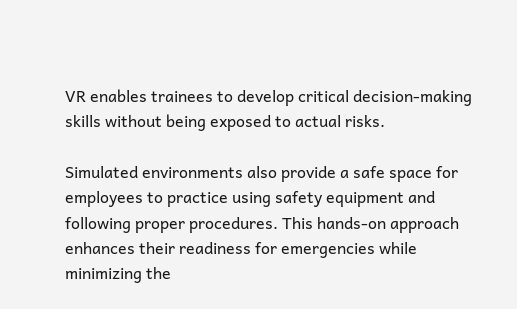VR enables trainees to develop critical decision-making skills without being exposed to actual risks.

Simulated environments also provide a safe space for employees to practice using safety equipment and following proper procedures. This hands-on approach enhances their readiness for emergencies while minimizing the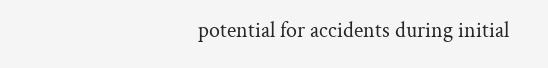potential for accidents during initial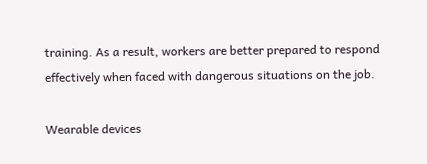training. As a result, workers are better prepared to respond effectively when faced with dangerous situations on the job.

Wearable devices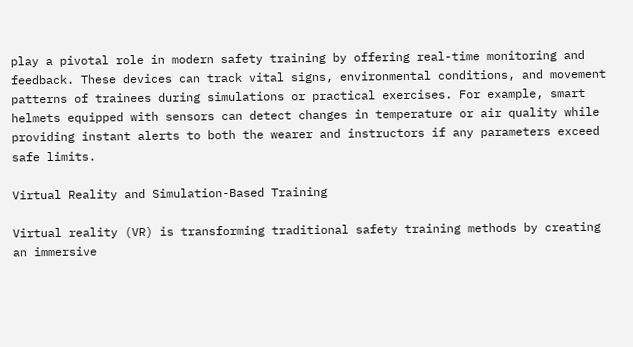play a pivotal role in modern safety training by offering real-time monitoring and feedback. These devices can track vital signs, environmental conditions, and movement patterns of trainees during simulations or practical exercises. For example, smart helmets equipped with sensors can detect changes in temperature or air quality while providing instant alerts to both the wearer and instructors if any parameters exceed safe limits.

Virtual Reality and Simulation-Based Training

Virtual reality (VR) is transforming traditional safety training methods by creating an immersive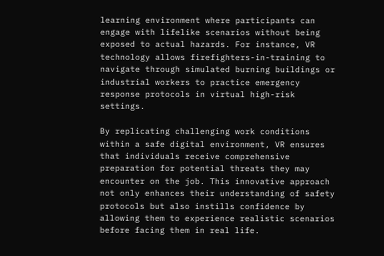learning environment where participants can engage with lifelike scenarios without being exposed to actual hazards. For instance, VR technology allows firefighters-in-training to navigate through simulated burning buildings or industrial workers to practice emergency response protocols in virtual high-risk settings.

By replicating challenging work conditions within a safe digital environment, VR ensures that individuals receive comprehensive preparation for potential threats they may encounter on the job. This innovative approach not only enhances their understanding of safety protocols but also instills confidence by allowing them to experience realistic scenarios before facing them in real life.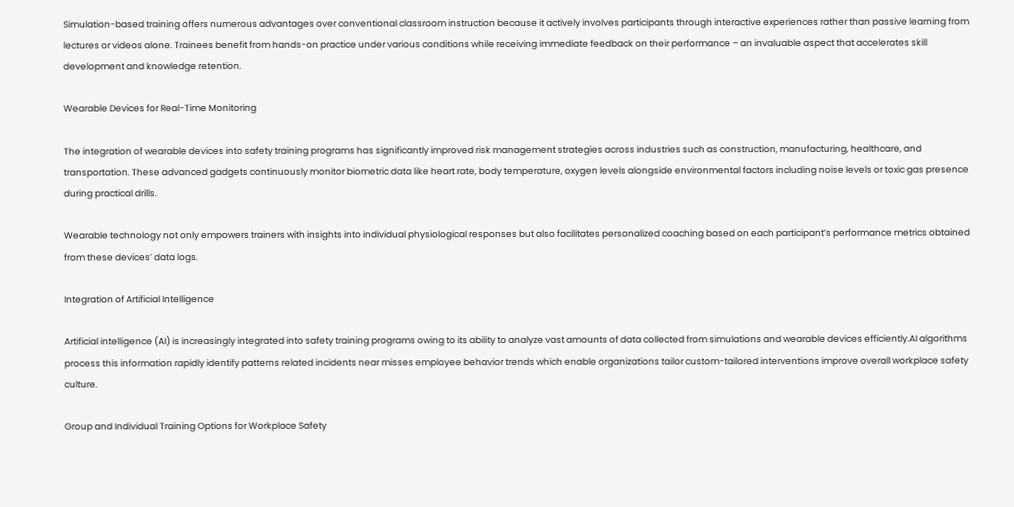Simulation-based training offers numerous advantages over conventional classroom instruction because it actively involves participants through interactive experiences rather than passive learning from lectures or videos alone. Trainees benefit from hands-on practice under various conditions while receiving immediate feedback on their performance – an invaluable aspect that accelerates skill development and knowledge retention.

Wearable Devices for Real-Time Monitoring

The integration of wearable devices into safety training programs has significantly improved risk management strategies across industries such as construction, manufacturing, healthcare, and transportation. These advanced gadgets continuously monitor biometric data like heart rate, body temperature, oxygen levels alongside environmental factors including noise levels or toxic gas presence during practical drills.

Wearable technology not only empowers trainers with insights into individual physiological responses but also facilitates personalized coaching based on each participant’s performance metrics obtained from these devices’ data logs.

Integration of Artificial Intelligence

Artificial intelligence (AI) is increasingly integrated into safety training programs owing to its ability to analyze vast amounts of data collected from simulations and wearable devices efficiently.AI algorithms process this information rapidly identify patterns related incidents near misses employee behavior trends which enable organizations tailor custom-tailored interventions improve overall workplace safety culture.

Group and Individual Training Options for Workplace Safety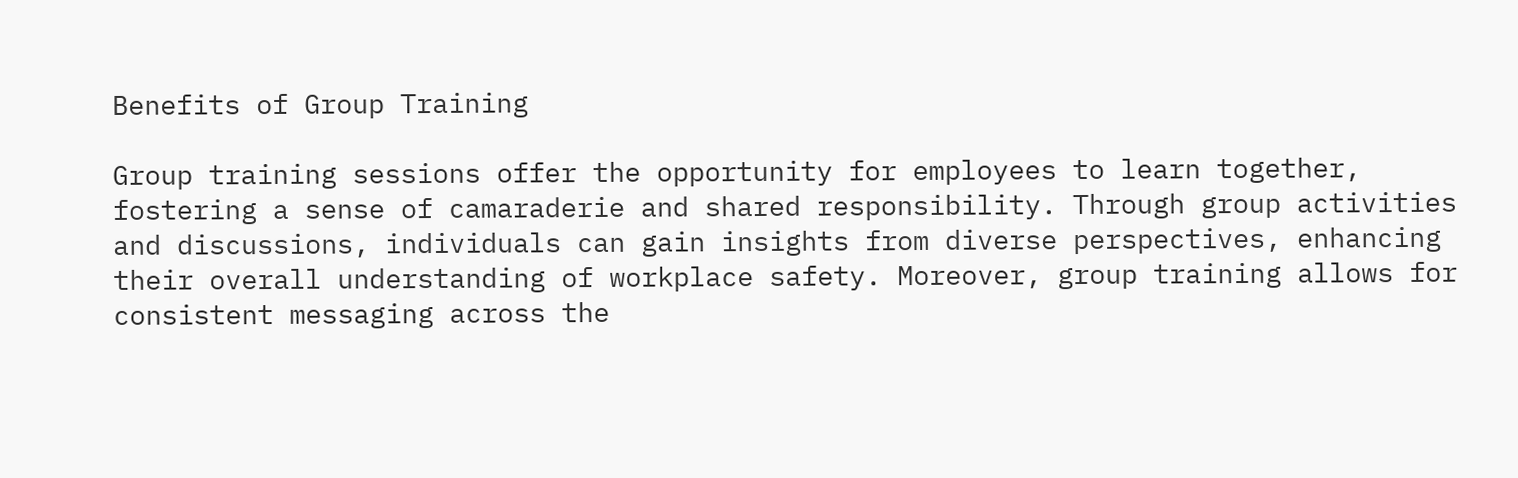Benefits of Group Training

Group training sessions offer the opportunity for employees to learn together, fostering a sense of camaraderie and shared responsibility. Through group activities and discussions, individuals can gain insights from diverse perspectives, enhancing their overall understanding of workplace safety. Moreover, group training allows for consistent messaging across the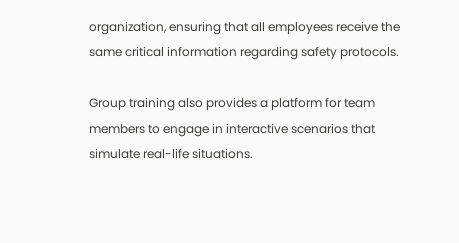organization, ensuring that all employees receive the same critical information regarding safety protocols.

Group training also provides a platform for team members to engage in interactive scenarios that simulate real-life situations.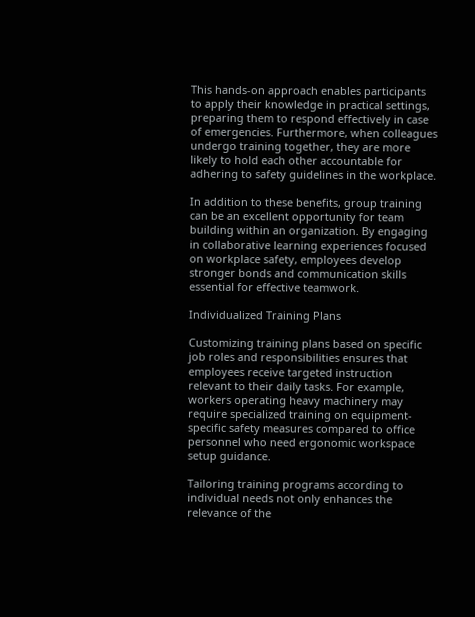This hands-on approach enables participants to apply their knowledge in practical settings, preparing them to respond effectively in case of emergencies. Furthermore, when colleagues undergo training together, they are more likely to hold each other accountable for adhering to safety guidelines in the workplace.

In addition to these benefits, group training can be an excellent opportunity for team building within an organization. By engaging in collaborative learning experiences focused on workplace safety, employees develop stronger bonds and communication skills essential for effective teamwork.

Individualized Training Plans

Customizing training plans based on specific job roles and responsibilities ensures that employees receive targeted instruction relevant to their daily tasks. For example, workers operating heavy machinery may require specialized training on equipment-specific safety measures compared to office personnel who need ergonomic workspace setup guidance.

Tailoring training programs according to individual needs not only enhances the relevance of the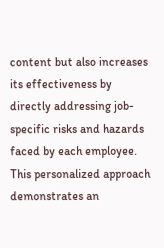content but also increases its effectiveness by directly addressing job-specific risks and hazards faced by each employee. This personalized approach demonstrates an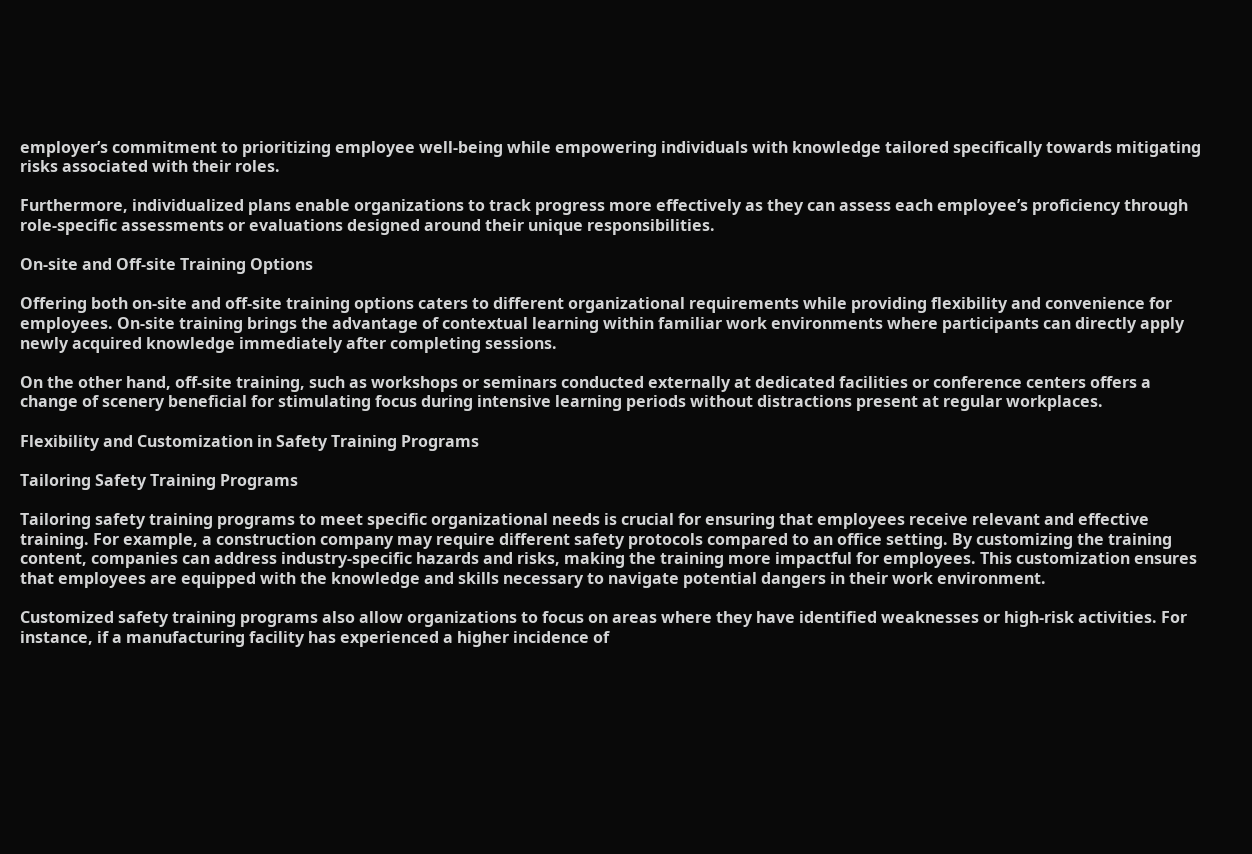employer’s commitment to prioritizing employee well-being while empowering individuals with knowledge tailored specifically towards mitigating risks associated with their roles.

Furthermore, individualized plans enable organizations to track progress more effectively as they can assess each employee’s proficiency through role-specific assessments or evaluations designed around their unique responsibilities.

On-site and Off-site Training Options

Offering both on-site and off-site training options caters to different organizational requirements while providing flexibility and convenience for employees. On-site training brings the advantage of contextual learning within familiar work environments where participants can directly apply newly acquired knowledge immediately after completing sessions.

On the other hand, off-site training, such as workshops or seminars conducted externally at dedicated facilities or conference centers offers a change of scenery beneficial for stimulating focus during intensive learning periods without distractions present at regular workplaces.

Flexibility and Customization in Safety Training Programs

Tailoring Safety Training Programs

Tailoring safety training programs to meet specific organizational needs is crucial for ensuring that employees receive relevant and effective training. For example, a construction company may require different safety protocols compared to an office setting. By customizing the training content, companies can address industry-specific hazards and risks, making the training more impactful for employees. This customization ensures that employees are equipped with the knowledge and skills necessary to navigate potential dangers in their work environment.

Customized safety training programs also allow organizations to focus on areas where they have identified weaknesses or high-risk activities. For instance, if a manufacturing facility has experienced a higher incidence of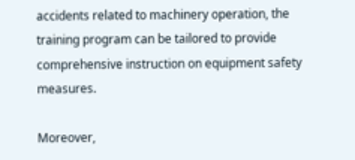accidents related to machinery operation, the training program can be tailored to provide comprehensive instruction on equipment safety measures.

Moreover,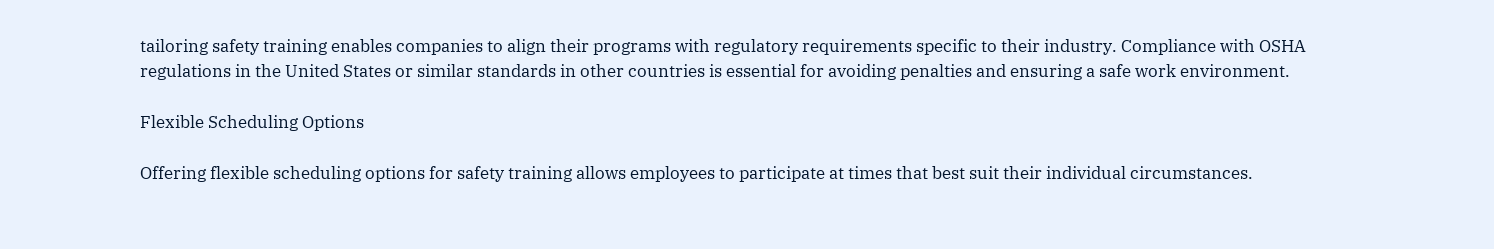tailoring safety training enables companies to align their programs with regulatory requirements specific to their industry. Compliance with OSHA regulations in the United States or similar standards in other countries is essential for avoiding penalties and ensuring a safe work environment.

Flexible Scheduling Options

Offering flexible scheduling options for safety training allows employees to participate at times that best suit their individual circumstances.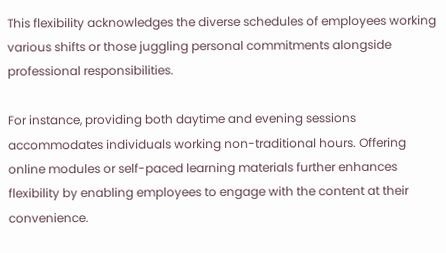This flexibility acknowledges the diverse schedules of employees working various shifts or those juggling personal commitments alongside professional responsibilities.

For instance, providing both daytime and evening sessions accommodates individuals working non-traditional hours. Offering online modules or self-paced learning materials further enhances flexibility by enabling employees to engage with the content at their convenience.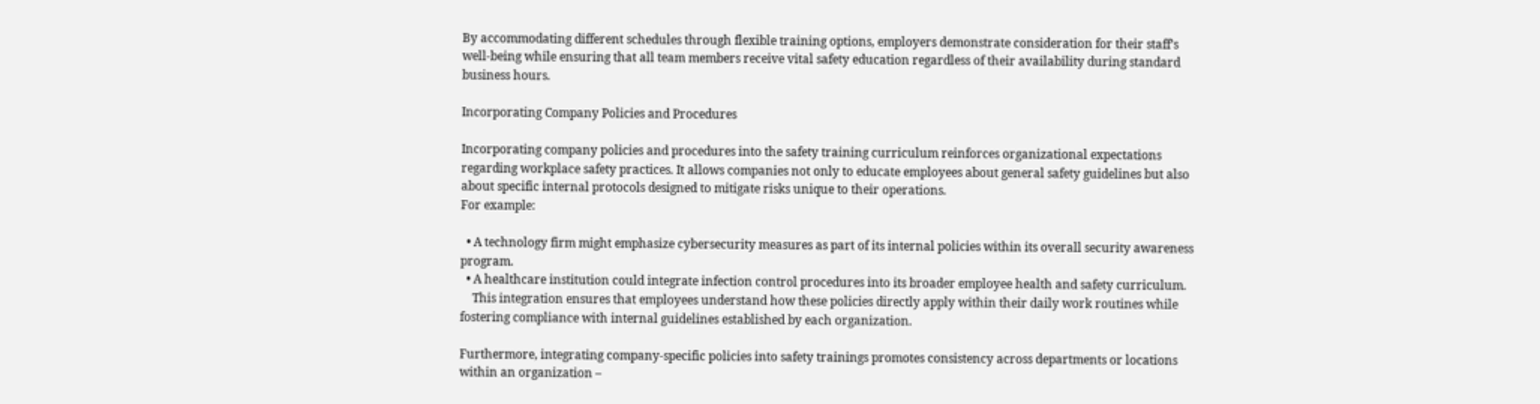By accommodating different schedules through flexible training options, employers demonstrate consideration for their staff’s well-being while ensuring that all team members receive vital safety education regardless of their availability during standard business hours.

Incorporating Company Policies and Procedures

Incorporating company policies and procedures into the safety training curriculum reinforces organizational expectations regarding workplace safety practices. It allows companies not only to educate employees about general safety guidelines but also about specific internal protocols designed to mitigate risks unique to their operations.
For example:

  • A technology firm might emphasize cybersecurity measures as part of its internal policies within its overall security awareness program.
  • A healthcare institution could integrate infection control procedures into its broader employee health and safety curriculum.
    This integration ensures that employees understand how these policies directly apply within their daily work routines while fostering compliance with internal guidelines established by each organization.

Furthermore, integrating company-specific policies into safety trainings promotes consistency across departments or locations within an organization –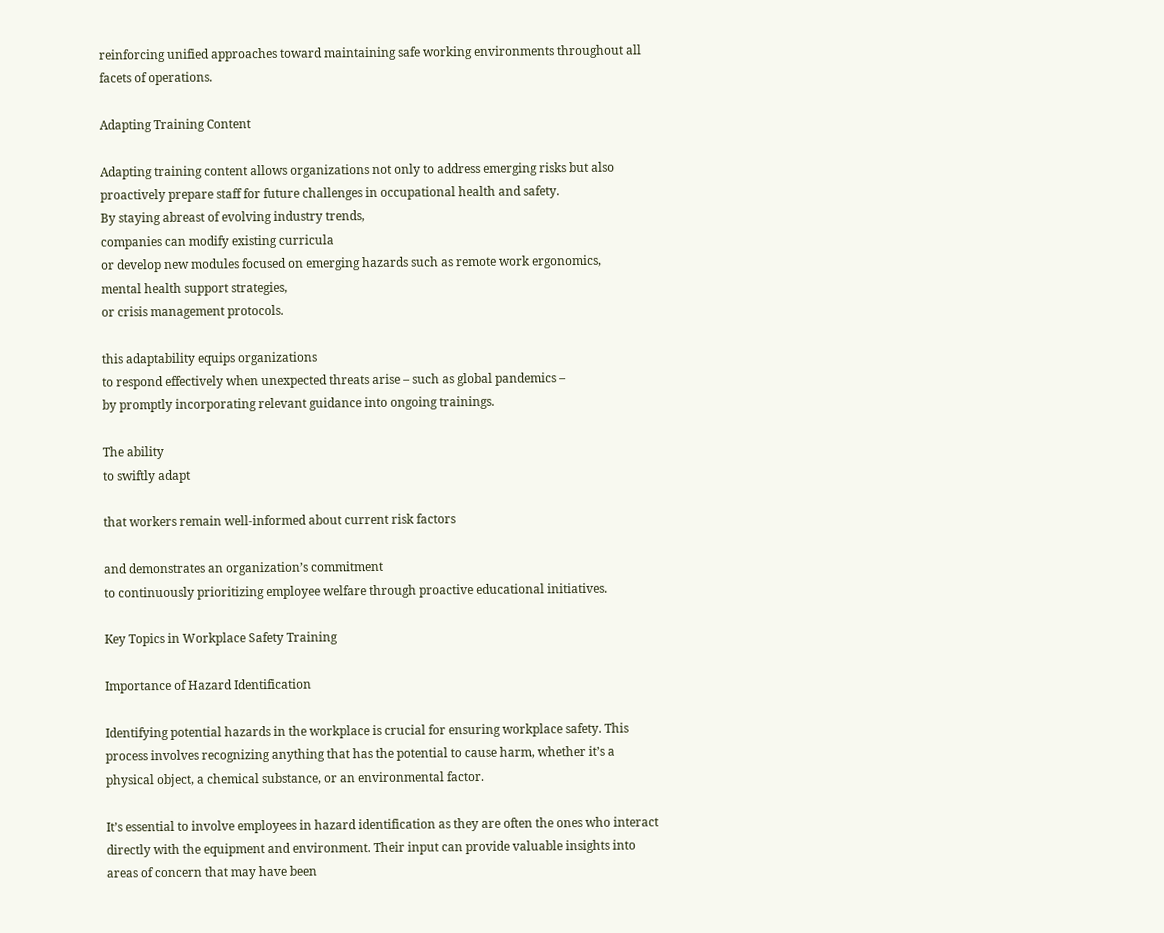reinforcing unified approaches toward maintaining safe working environments throughout all facets of operations.

Adapting Training Content

Adapting training content allows organizations not only to address emerging risks but also proactively prepare staff for future challenges in occupational health and safety.
By staying abreast of evolving industry trends,
companies can modify existing curricula
or develop new modules focused on emerging hazards such as remote work ergonomics,
mental health support strategies,
or crisis management protocols.

this adaptability equips organizations
to respond effectively when unexpected threats arise – such as global pandemics –
by promptly incorporating relevant guidance into ongoing trainings.

The ability
to swiftly adapt

that workers remain well-informed about current risk factors

and demonstrates an organization’s commitment
to continuously prioritizing employee welfare through proactive educational initiatives.

Key Topics in Workplace Safety Training

Importance of Hazard Identification

Identifying potential hazards in the workplace is crucial for ensuring workplace safety. This process involves recognizing anything that has the potential to cause harm, whether it’s a physical object, a chemical substance, or an environmental factor.

It’s essential to involve employees in hazard identification as they are often the ones who interact directly with the equipment and environment. Their input can provide valuable insights into areas of concern that may have been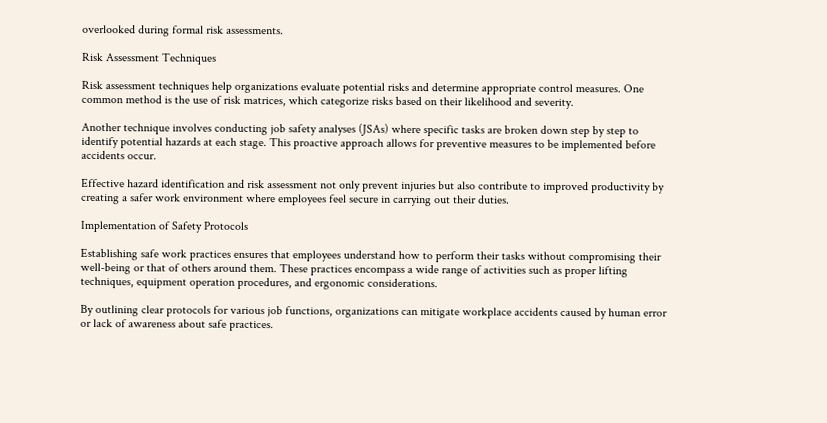overlooked during formal risk assessments.

Risk Assessment Techniques

Risk assessment techniques help organizations evaluate potential risks and determine appropriate control measures. One common method is the use of risk matrices, which categorize risks based on their likelihood and severity.

Another technique involves conducting job safety analyses (JSAs) where specific tasks are broken down step by step to identify potential hazards at each stage. This proactive approach allows for preventive measures to be implemented before accidents occur.

Effective hazard identification and risk assessment not only prevent injuries but also contribute to improved productivity by creating a safer work environment where employees feel secure in carrying out their duties.

Implementation of Safety Protocols

Establishing safe work practices ensures that employees understand how to perform their tasks without compromising their well-being or that of others around them. These practices encompass a wide range of activities such as proper lifting techniques, equipment operation procedures, and ergonomic considerations.

By outlining clear protocols for various job functions, organizations can mitigate workplace accidents caused by human error or lack of awareness about safe practices.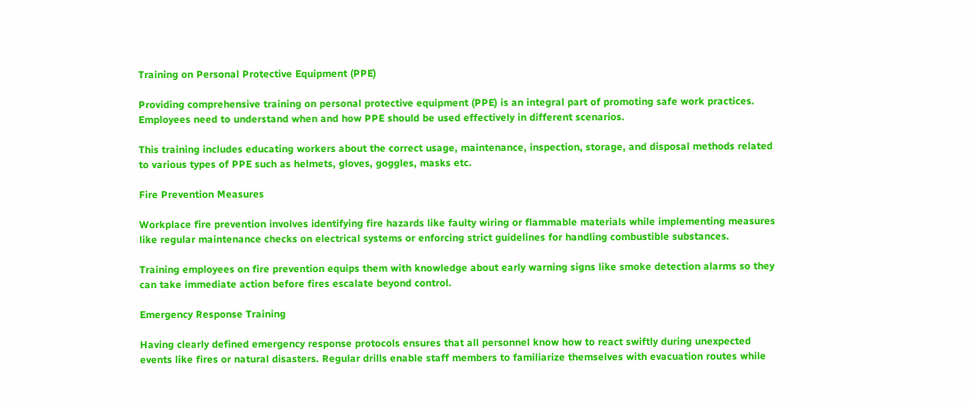Training on Personal Protective Equipment (PPE)

Providing comprehensive training on personal protective equipment (PPE) is an integral part of promoting safe work practices. Employees need to understand when and how PPE should be used effectively in different scenarios.

This training includes educating workers about the correct usage, maintenance, inspection, storage, and disposal methods related to various types of PPE such as helmets, gloves, goggles, masks etc.

Fire Prevention Measures

Workplace fire prevention involves identifying fire hazards like faulty wiring or flammable materials while implementing measures like regular maintenance checks on electrical systems or enforcing strict guidelines for handling combustible substances.

Training employees on fire prevention equips them with knowledge about early warning signs like smoke detection alarms so they can take immediate action before fires escalate beyond control.

Emergency Response Training

Having clearly defined emergency response protocols ensures that all personnel know how to react swiftly during unexpected events like fires or natural disasters. Regular drills enable staff members to familiarize themselves with evacuation routes while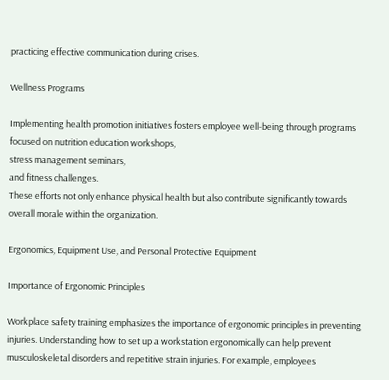practicing effective communication during crises.

Wellness Programs

Implementing health promotion initiatives fosters employee well-being through programs focused on nutrition education workshops,
stress management seminars,
and fitness challenges.
These efforts not only enhance physical health but also contribute significantly towards overall morale within the organization.

Ergonomics, Equipment Use, and Personal Protective Equipment

Importance of Ergonomic Principles

Workplace safety training emphasizes the importance of ergonomic principles in preventing injuries. Understanding how to set up a workstation ergonomically can help prevent musculoskeletal disorders and repetitive strain injuries. For example, employees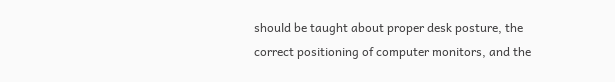should be taught about proper desk posture, the correct positioning of computer monitors, and the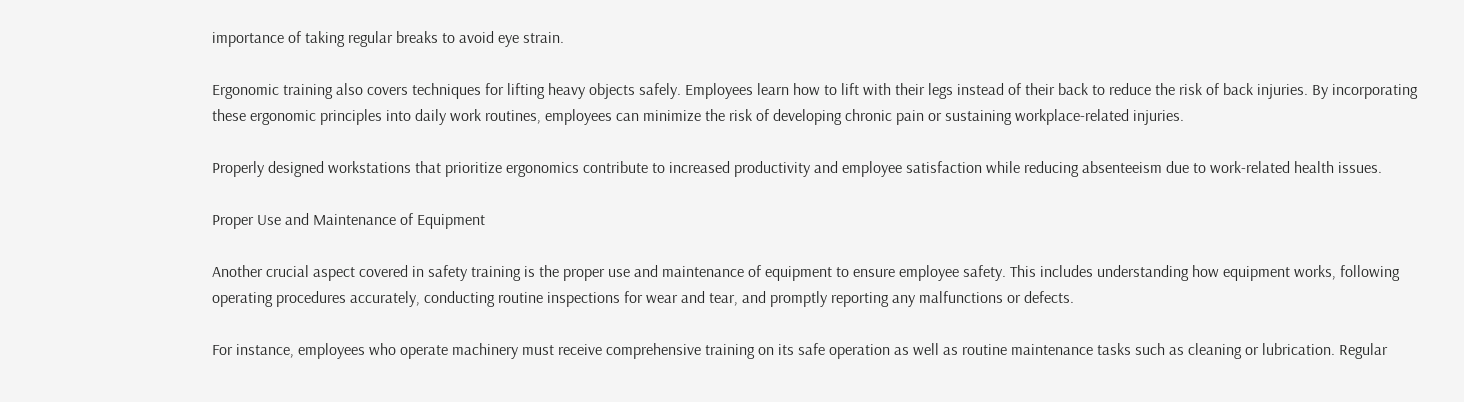importance of taking regular breaks to avoid eye strain.

Ergonomic training also covers techniques for lifting heavy objects safely. Employees learn how to lift with their legs instead of their back to reduce the risk of back injuries. By incorporating these ergonomic principles into daily work routines, employees can minimize the risk of developing chronic pain or sustaining workplace-related injuries.

Properly designed workstations that prioritize ergonomics contribute to increased productivity and employee satisfaction while reducing absenteeism due to work-related health issues.

Proper Use and Maintenance of Equipment

Another crucial aspect covered in safety training is the proper use and maintenance of equipment to ensure employee safety. This includes understanding how equipment works, following operating procedures accurately, conducting routine inspections for wear and tear, and promptly reporting any malfunctions or defects.

For instance, employees who operate machinery must receive comprehensive training on its safe operation as well as routine maintenance tasks such as cleaning or lubrication. Regular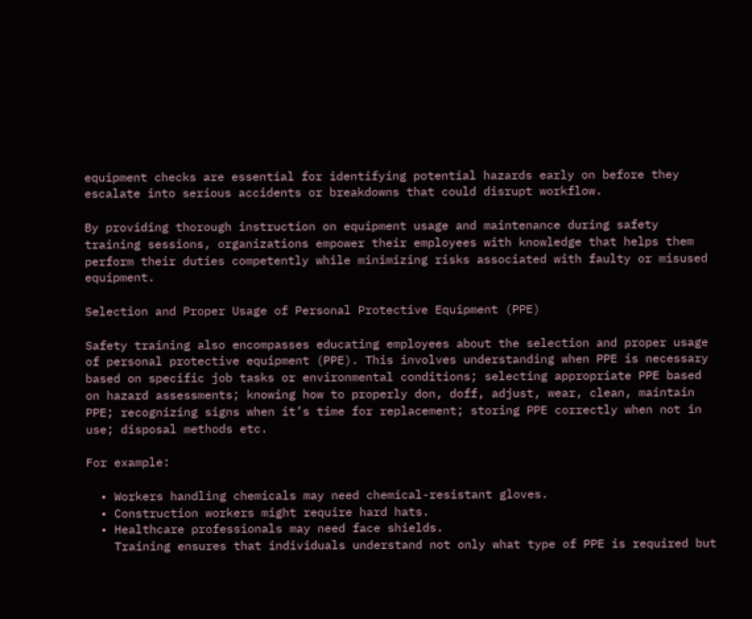equipment checks are essential for identifying potential hazards early on before they escalate into serious accidents or breakdowns that could disrupt workflow.

By providing thorough instruction on equipment usage and maintenance during safety training sessions, organizations empower their employees with knowledge that helps them perform their duties competently while minimizing risks associated with faulty or misused equipment.

Selection and Proper Usage of Personal Protective Equipment (PPE)

Safety training also encompasses educating employees about the selection and proper usage of personal protective equipment (PPE). This involves understanding when PPE is necessary based on specific job tasks or environmental conditions; selecting appropriate PPE based on hazard assessments; knowing how to properly don, doff, adjust, wear, clean, maintain PPE; recognizing signs when it’s time for replacement; storing PPE correctly when not in use; disposal methods etc.

For example:

  • Workers handling chemicals may need chemical-resistant gloves.
  • Construction workers might require hard hats.
  • Healthcare professionals may need face shields.
    Training ensures that individuals understand not only what type of PPE is required but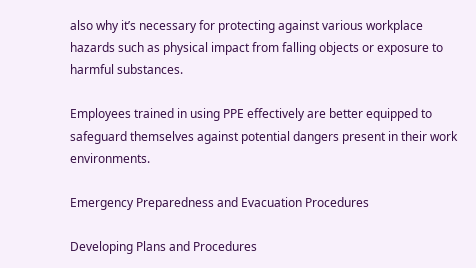also why it’s necessary for protecting against various workplace hazards such as physical impact from falling objects or exposure to harmful substances.

Employees trained in using PPE effectively are better equipped to safeguard themselves against potential dangers present in their work environments.

Emergency Preparedness and Evacuation Procedures

Developing Plans and Procedures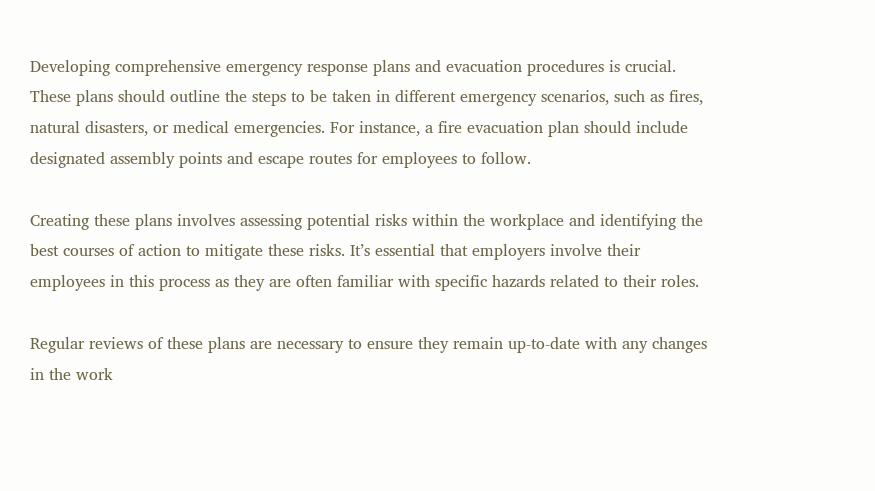Developing comprehensive emergency response plans and evacuation procedures is crucial. These plans should outline the steps to be taken in different emergency scenarios, such as fires, natural disasters, or medical emergencies. For instance, a fire evacuation plan should include designated assembly points and escape routes for employees to follow.

Creating these plans involves assessing potential risks within the workplace and identifying the best courses of action to mitigate these risks. It’s essential that employers involve their employees in this process as they are often familiar with specific hazards related to their roles.

Regular reviews of these plans are necessary to ensure they remain up-to-date with any changes in the work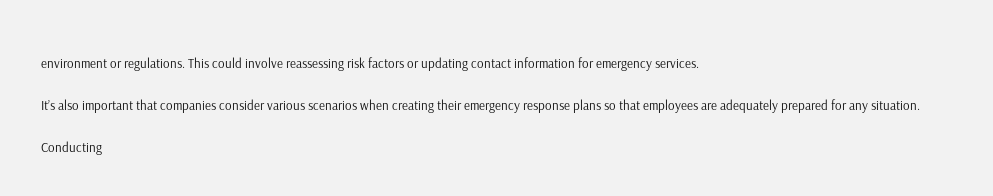environment or regulations. This could involve reassessing risk factors or updating contact information for emergency services.

It’s also important that companies consider various scenarios when creating their emergency response plans so that employees are adequately prepared for any situation.

Conducting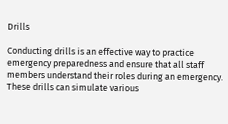Drills

Conducting drills is an effective way to practice emergency preparedness and ensure that all staff members understand their roles during an emergency. These drills can simulate various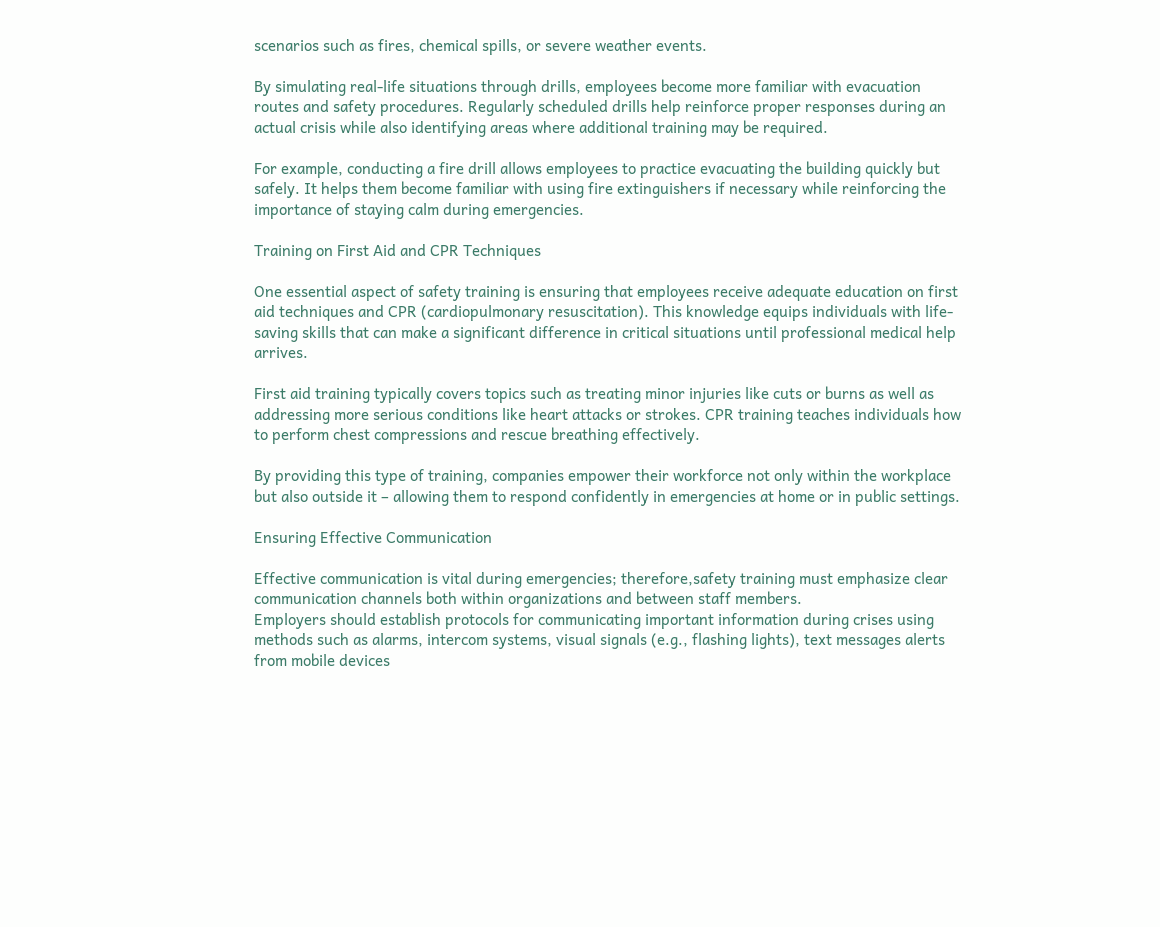scenarios such as fires, chemical spills, or severe weather events.

By simulating real-life situations through drills, employees become more familiar with evacuation routes and safety procedures. Regularly scheduled drills help reinforce proper responses during an actual crisis while also identifying areas where additional training may be required.

For example, conducting a fire drill allows employees to practice evacuating the building quickly but safely. It helps them become familiar with using fire extinguishers if necessary while reinforcing the importance of staying calm during emergencies.

Training on First Aid and CPR Techniques

One essential aspect of safety training is ensuring that employees receive adequate education on first aid techniques and CPR (cardiopulmonary resuscitation). This knowledge equips individuals with life-saving skills that can make a significant difference in critical situations until professional medical help arrives.

First aid training typically covers topics such as treating minor injuries like cuts or burns as well as addressing more serious conditions like heart attacks or strokes. CPR training teaches individuals how to perform chest compressions and rescue breathing effectively.

By providing this type of training, companies empower their workforce not only within the workplace but also outside it – allowing them to respond confidently in emergencies at home or in public settings.

Ensuring Effective Communication

Effective communication is vital during emergencies; therefore,safety training must emphasize clear communication channels both within organizations and between staff members.
Employers should establish protocols for communicating important information during crises using methods such as alarms, intercom systems, visual signals (e.g., flashing lights), text messages alerts from mobile devices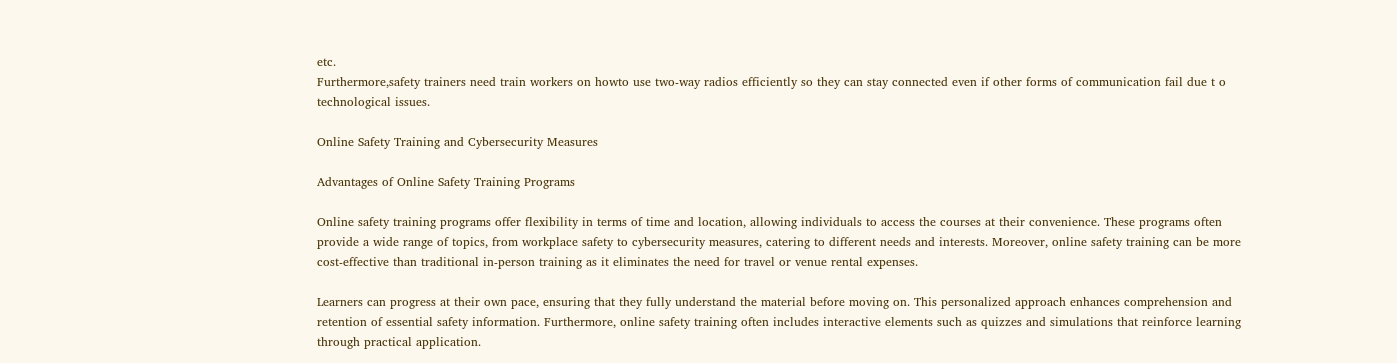etc.
Furthermore,safety trainers need train workers on howto use two-way radios efficiently so they can stay connected even if other forms of communication fail due t o technological issues.

Online Safety Training and Cybersecurity Measures

Advantages of Online Safety Training Programs

Online safety training programs offer flexibility in terms of time and location, allowing individuals to access the courses at their convenience. These programs often provide a wide range of topics, from workplace safety to cybersecurity measures, catering to different needs and interests. Moreover, online safety training can be more cost-effective than traditional in-person training as it eliminates the need for travel or venue rental expenses.

Learners can progress at their own pace, ensuring that they fully understand the material before moving on. This personalized approach enhances comprehension and retention of essential safety information. Furthermore, online safety training often includes interactive elements such as quizzes and simulations that reinforce learning through practical application.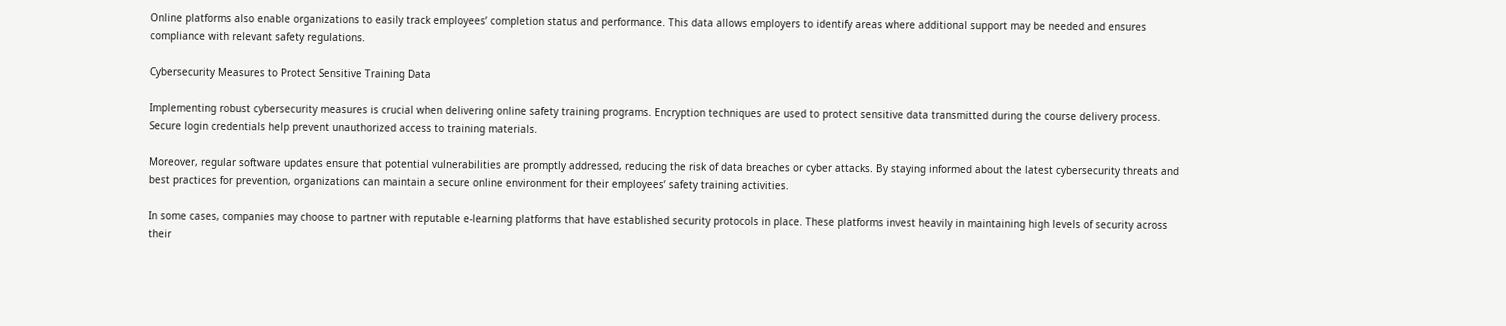Online platforms also enable organizations to easily track employees’ completion status and performance. This data allows employers to identify areas where additional support may be needed and ensures compliance with relevant safety regulations.

Cybersecurity Measures to Protect Sensitive Training Data

Implementing robust cybersecurity measures is crucial when delivering online safety training programs. Encryption techniques are used to protect sensitive data transmitted during the course delivery process. Secure login credentials help prevent unauthorized access to training materials.

Moreover, regular software updates ensure that potential vulnerabilities are promptly addressed, reducing the risk of data breaches or cyber attacks. By staying informed about the latest cybersecurity threats and best practices for prevention, organizations can maintain a secure online environment for their employees’ safety training activities.

In some cases, companies may choose to partner with reputable e-learning platforms that have established security protocols in place. These platforms invest heavily in maintaining high levels of security across their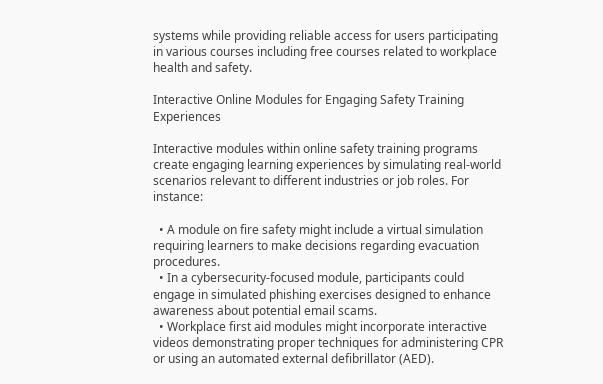systems while providing reliable access for users participating in various courses including free courses related to workplace health and safety.

Interactive Online Modules for Engaging Safety Training Experiences

Interactive modules within online safety training programs create engaging learning experiences by simulating real-world scenarios relevant to different industries or job roles. For instance:

  • A module on fire safety might include a virtual simulation requiring learners to make decisions regarding evacuation procedures.
  • In a cybersecurity-focused module, participants could engage in simulated phishing exercises designed to enhance awareness about potential email scams.
  • Workplace first aid modules might incorporate interactive videos demonstrating proper techniques for administering CPR or using an automated external defibrillator (AED).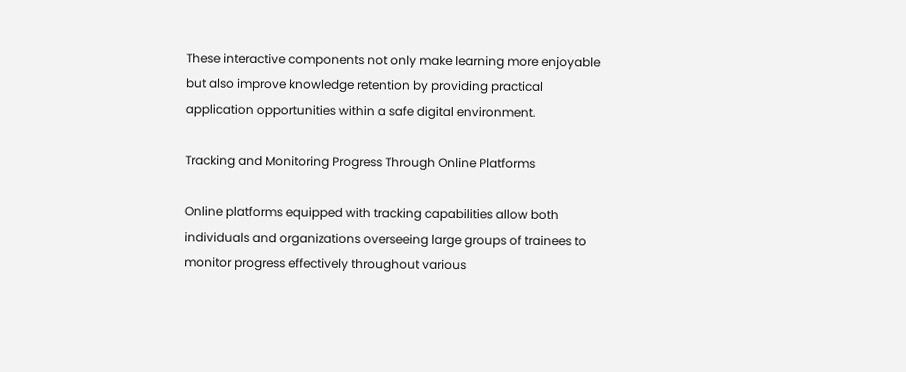These interactive components not only make learning more enjoyable but also improve knowledge retention by providing practical application opportunities within a safe digital environment.

Tracking and Monitoring Progress Through Online Platforms

Online platforms equipped with tracking capabilities allow both individuals and organizations overseeing large groups of trainees to monitor progress effectively throughout various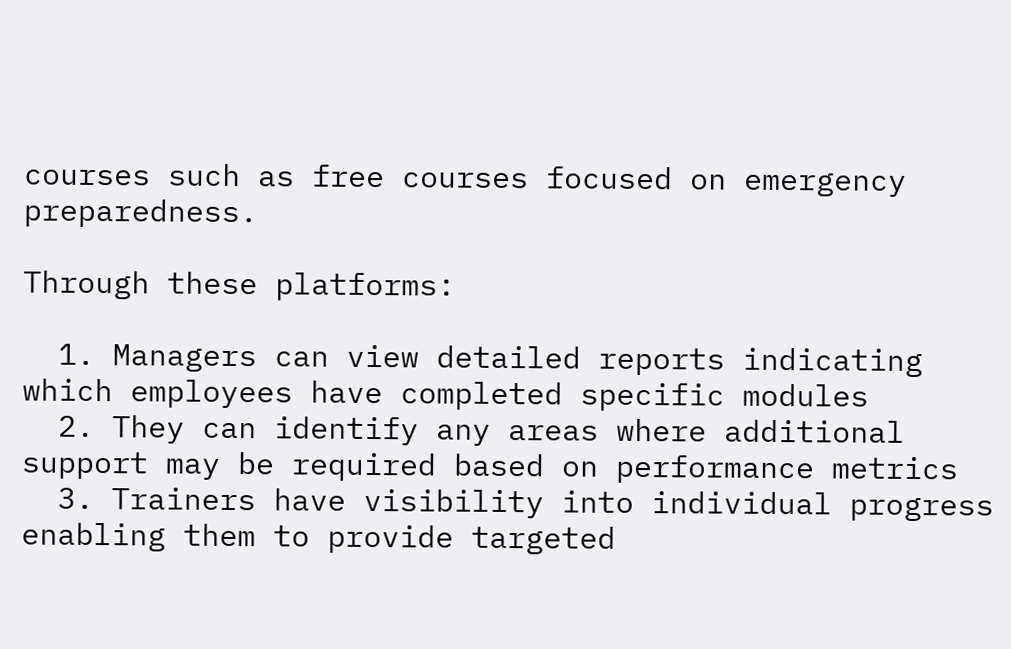courses such as free courses focused on emergency preparedness.

Through these platforms:

  1. Managers can view detailed reports indicating which employees have completed specific modules
  2. They can identify any areas where additional support may be required based on performance metrics
  3. Trainers have visibility into individual progress enabling them to provide targeted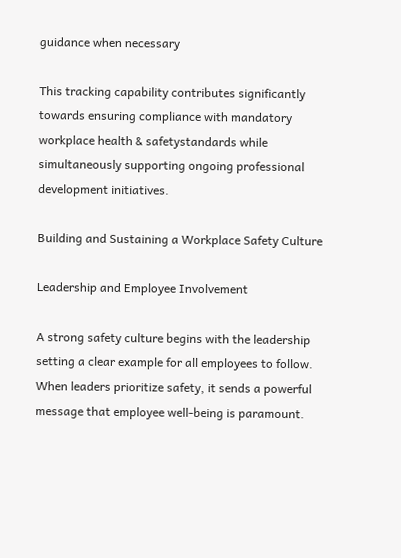guidance when necessary

This tracking capability contributes significantly towards ensuring compliance with mandatory workplace health & safetystandards while simultaneously supporting ongoing professional development initiatives.

Building and Sustaining a Workplace Safety Culture

Leadership and Employee Involvement

A strong safety culture begins with the leadership setting a clear example for all employees to follow. When leaders prioritize safety, it sends a powerful message that employee well-being is paramount.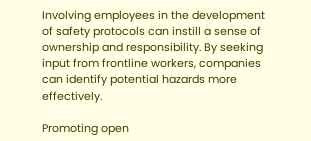Involving employees in the development of safety protocols can instill a sense of ownership and responsibility. By seeking input from frontline workers, companies can identify potential hazards more effectively.

Promoting open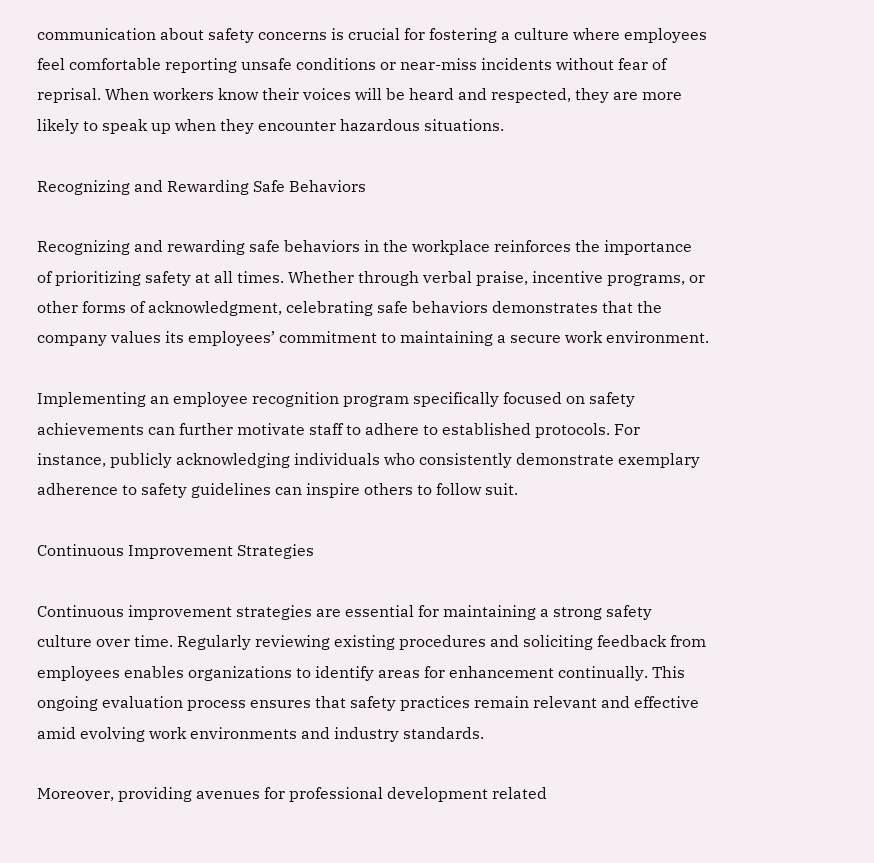communication about safety concerns is crucial for fostering a culture where employees feel comfortable reporting unsafe conditions or near-miss incidents without fear of reprisal. When workers know their voices will be heard and respected, they are more likely to speak up when they encounter hazardous situations.

Recognizing and Rewarding Safe Behaviors

Recognizing and rewarding safe behaviors in the workplace reinforces the importance of prioritizing safety at all times. Whether through verbal praise, incentive programs, or other forms of acknowledgment, celebrating safe behaviors demonstrates that the company values its employees’ commitment to maintaining a secure work environment.

Implementing an employee recognition program specifically focused on safety achievements can further motivate staff to adhere to established protocols. For instance, publicly acknowledging individuals who consistently demonstrate exemplary adherence to safety guidelines can inspire others to follow suit.

Continuous Improvement Strategies

Continuous improvement strategies are essential for maintaining a strong safety culture over time. Regularly reviewing existing procedures and soliciting feedback from employees enables organizations to identify areas for enhancement continually. This ongoing evaluation process ensures that safety practices remain relevant and effective amid evolving work environments and industry standards.

Moreover, providing avenues for professional development related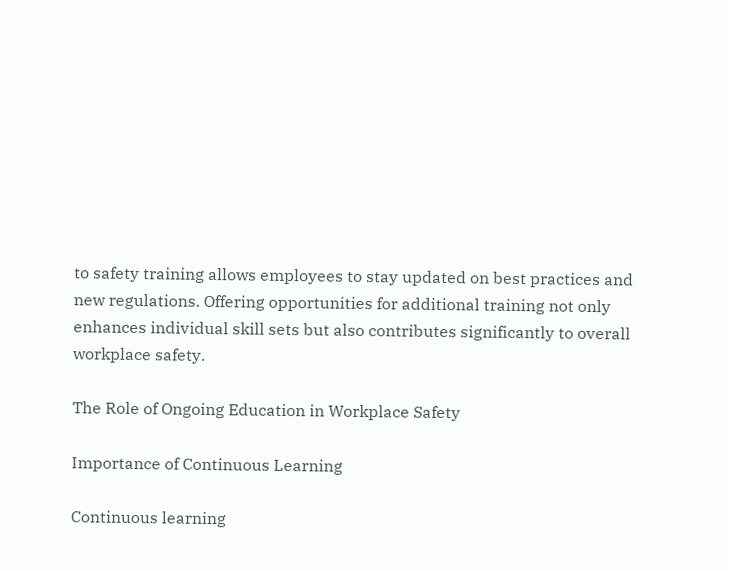to safety training allows employees to stay updated on best practices and new regulations. Offering opportunities for additional training not only enhances individual skill sets but also contributes significantly to overall workplace safety.

The Role of Ongoing Education in Workplace Safety

Importance of Continuous Learning

Continuous learning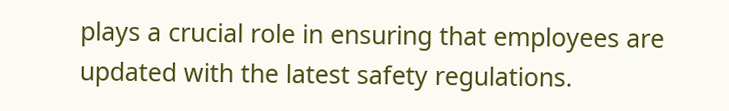plays a crucial role in ensuring that employees are updated with the latest safety regulations.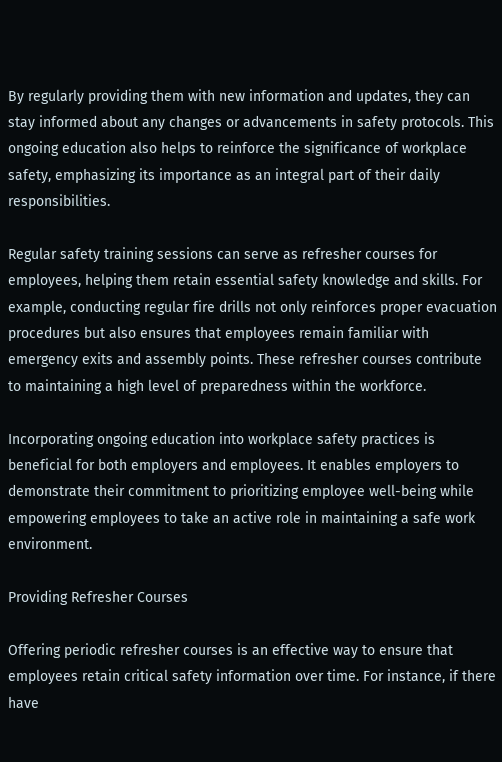By regularly providing them with new information and updates, they can stay informed about any changes or advancements in safety protocols. This ongoing education also helps to reinforce the significance of workplace safety, emphasizing its importance as an integral part of their daily responsibilities.

Regular safety training sessions can serve as refresher courses for employees, helping them retain essential safety knowledge and skills. For example, conducting regular fire drills not only reinforces proper evacuation procedures but also ensures that employees remain familiar with emergency exits and assembly points. These refresher courses contribute to maintaining a high level of preparedness within the workforce.

Incorporating ongoing education into workplace safety practices is beneficial for both employers and employees. It enables employers to demonstrate their commitment to prioritizing employee well-being while empowering employees to take an active role in maintaining a safe work environment.

Providing Refresher Courses

Offering periodic refresher courses is an effective way to ensure that employees retain critical safety information over time. For instance, if there have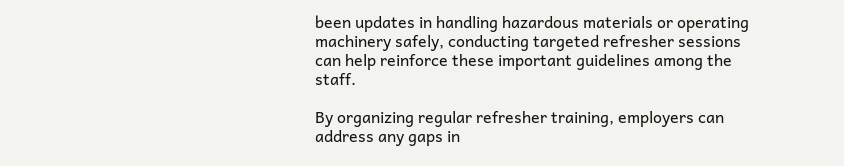been updates in handling hazardous materials or operating machinery safely, conducting targeted refresher sessions can help reinforce these important guidelines among the staff.

By organizing regular refresher training, employers can address any gaps in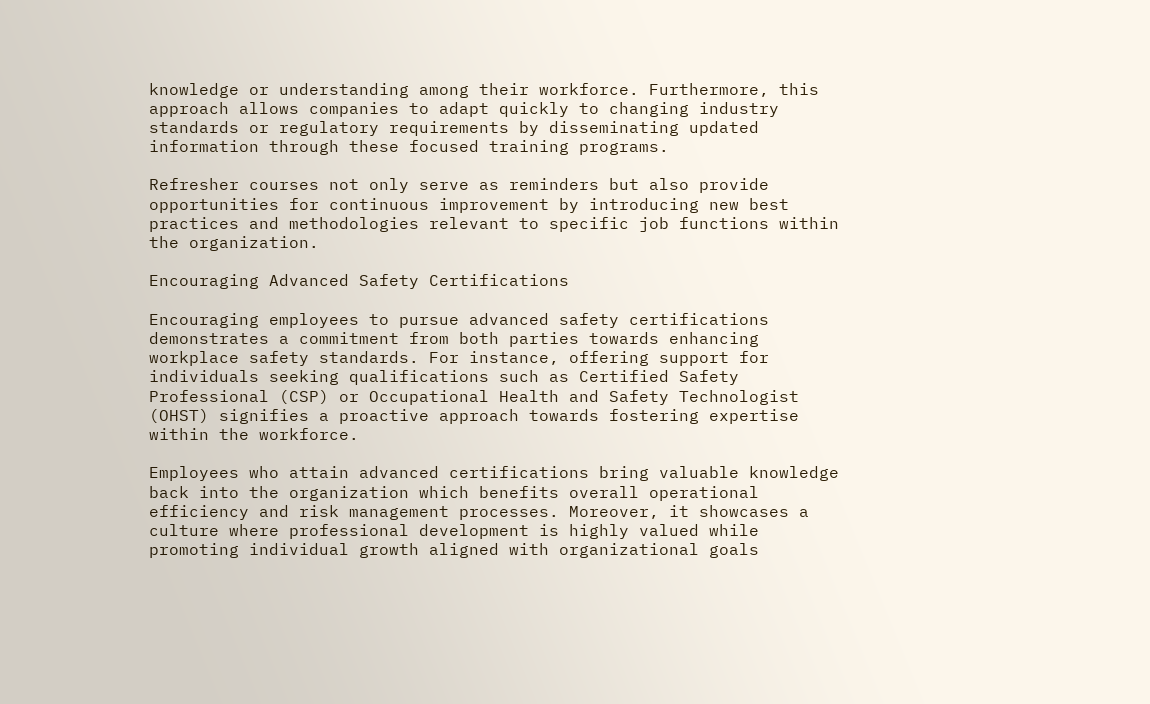knowledge or understanding among their workforce. Furthermore, this approach allows companies to adapt quickly to changing industry standards or regulatory requirements by disseminating updated information through these focused training programs.

Refresher courses not only serve as reminders but also provide opportunities for continuous improvement by introducing new best practices and methodologies relevant to specific job functions within the organization.

Encouraging Advanced Safety Certifications

Encouraging employees to pursue advanced safety certifications demonstrates a commitment from both parties towards enhancing workplace safety standards. For instance, offering support for individuals seeking qualifications such as Certified Safety Professional (CSP) or Occupational Health and Safety Technologist (OHST) signifies a proactive approach towards fostering expertise within the workforce.

Employees who attain advanced certifications bring valuable knowledge back into the organization which benefits overall operational efficiency and risk management processes. Moreover, it showcases a culture where professional development is highly valued while promoting individual growth aligned with organizational goals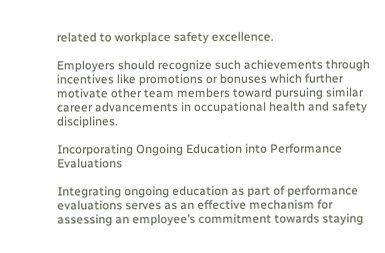related to workplace safety excellence.

Employers should recognize such achievements through incentives like promotions or bonuses which further motivate other team members toward pursuing similar career advancements in occupational health and safety disciplines.

Incorporating Ongoing Education into Performance Evaluations

Integrating ongoing education as part of performance evaluations serves as an effective mechanism for assessing an employee’s commitment towards staying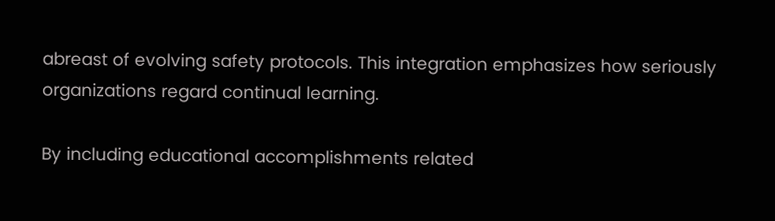abreast of evolving safety protocols. This integration emphasizes how seriously organizations regard continual learning.

By including educational accomplishments related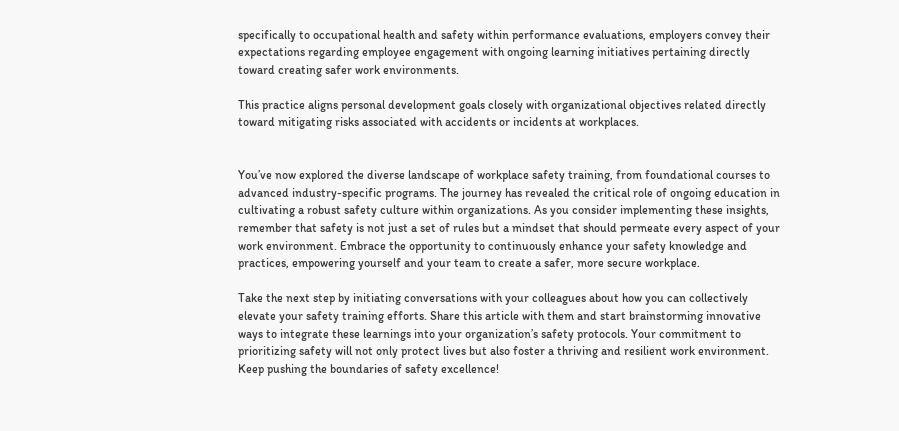specifically to occupational health and safety within performance evaluations, employers convey their expectations regarding employee engagement with ongoing learning initiatives pertaining directly toward creating safer work environments.

This practice aligns personal development goals closely with organizational objectives related directly toward mitigating risks associated with accidents or incidents at workplaces.


You’ve now explored the diverse landscape of workplace safety training, from foundational courses to advanced industry-specific programs. The journey has revealed the critical role of ongoing education in cultivating a robust safety culture within organizations. As you consider implementing these insights, remember that safety is not just a set of rules but a mindset that should permeate every aspect of your work environment. Embrace the opportunity to continuously enhance your safety knowledge and practices, empowering yourself and your team to create a safer, more secure workplace.

Take the next step by initiating conversations with your colleagues about how you can collectively elevate your safety training efforts. Share this article with them and start brainstorming innovative ways to integrate these learnings into your organization’s safety protocols. Your commitment to prioritizing safety will not only protect lives but also foster a thriving and resilient work environment. Keep pushing the boundaries of safety excellence!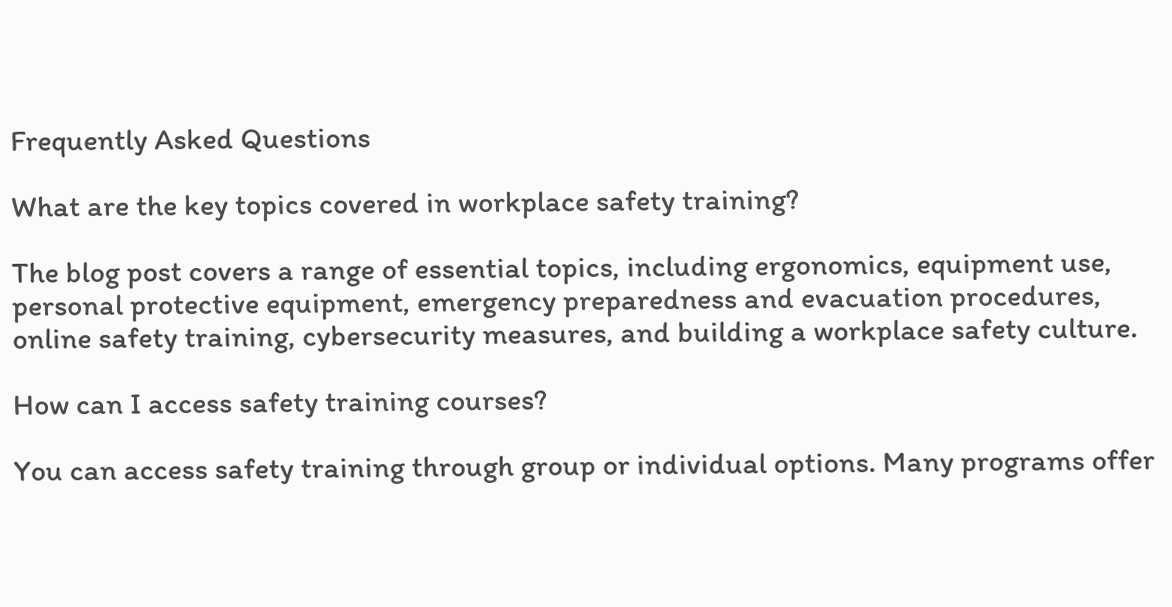Frequently Asked Questions

What are the key topics covered in workplace safety training?

The blog post covers a range of essential topics, including ergonomics, equipment use, personal protective equipment, emergency preparedness and evacuation procedures, online safety training, cybersecurity measures, and building a workplace safety culture.

How can I access safety training courses?

You can access safety training through group or individual options. Many programs offer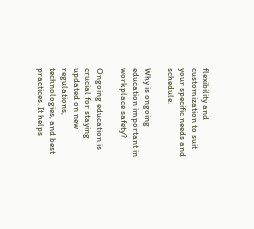flexibility and customization to suit your specific needs and schedule.

Why is ongoing education important in workplace safety?

Ongoing education is crucial for staying updated on new regulations, technologies, and best practices. It helps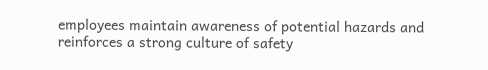employees maintain awareness of potential hazards and reinforces a strong culture of safety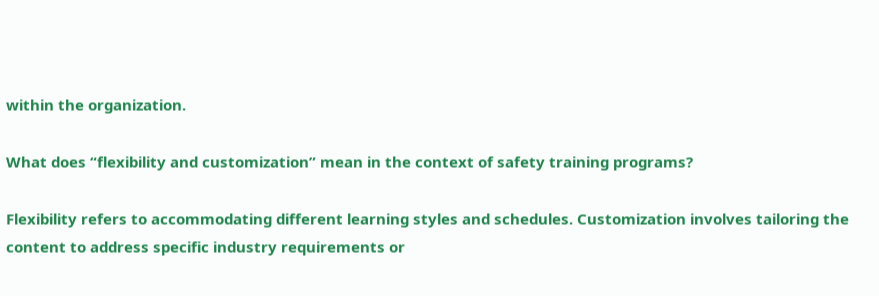within the organization.

What does “flexibility and customization” mean in the context of safety training programs?

Flexibility refers to accommodating different learning styles and schedules. Customization involves tailoring the content to address specific industry requirements or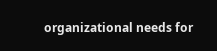organizational needs for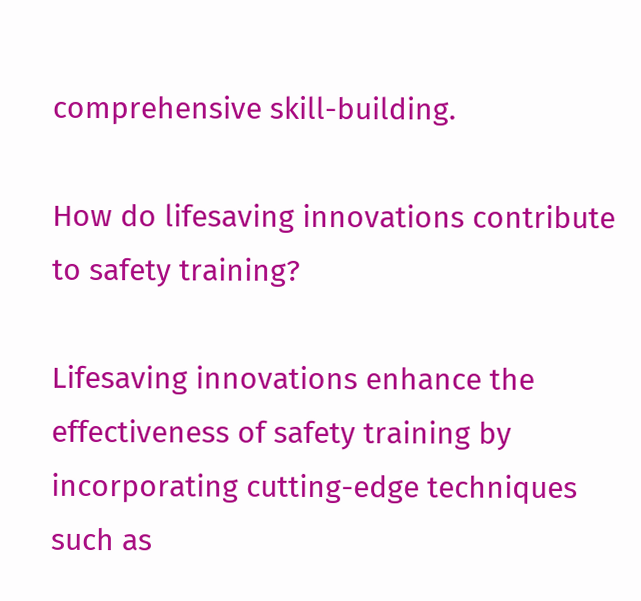comprehensive skill-building.

How do lifesaving innovations contribute to safety training?

Lifesaving innovations enhance the effectiveness of safety training by incorporating cutting-edge techniques such as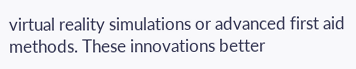virtual reality simulations or advanced first aid methods. These innovations better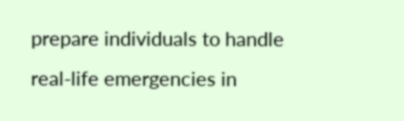prepare individuals to handle real-life emergencies in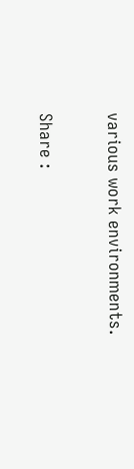various work environments.

Share :